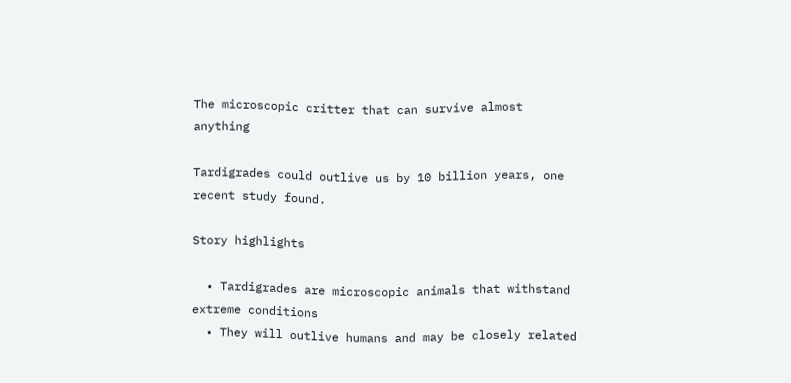The microscopic critter that can survive almost anything

Tardigrades could outlive us by 10 billion years, one recent study found.

Story highlights

  • Tardigrades are microscopic animals that withstand extreme conditions
  • They will outlive humans and may be closely related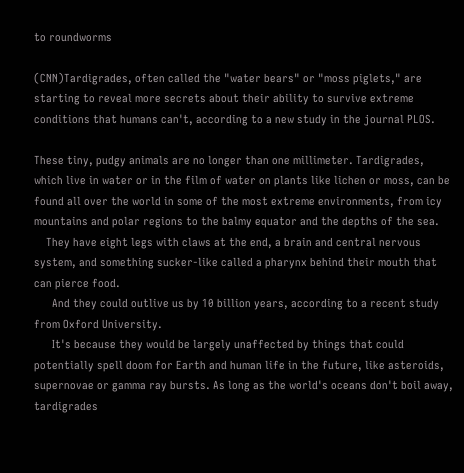to roundworms

(CNN)Tardigrades, often called the "water bears" or "moss piglets," are starting to reveal more secrets about their ability to survive extreme conditions that humans can't, according to a new study in the journal PLOS.

These tiny, pudgy animals are no longer than one millimeter. Tardigrades, which live in water or in the film of water on plants like lichen or moss, can be found all over the world in some of the most extreme environments, from icy mountains and polar regions to the balmy equator and the depths of the sea.
    They have eight legs with claws at the end, a brain and central nervous system, and something sucker-like called a pharynx behind their mouth that can pierce food.
      And they could outlive us by 10 billion years, according to a recent study from Oxford University.
      It's because they would be largely unaffected by things that could potentially spell doom for Earth and human life in the future, like asteroids, supernovae or gamma ray bursts. As long as the world's oceans don't boil away, tardigrades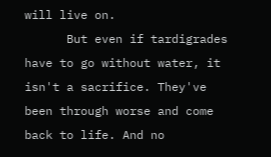will live on.
      But even if tardigrades have to go without water, it isn't a sacrifice. They've been through worse and come back to life. And no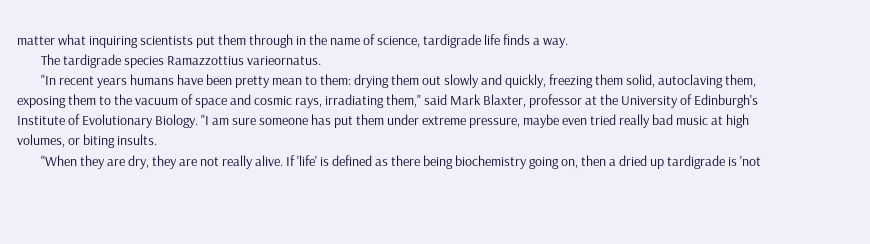matter what inquiring scientists put them through in the name of science, tardigrade life finds a way.
        The tardigrade species Ramazzottius varieornatus.
        "In recent years humans have been pretty mean to them: drying them out slowly and quickly, freezing them solid, autoclaving them, exposing them to the vacuum of space and cosmic rays, irradiating them," said Mark Blaxter, professor at the University of Edinburgh's Institute of Evolutionary Biology. "I am sure someone has put them under extreme pressure, maybe even tried really bad music at high volumes, or biting insults.
        "When they are dry, they are not really alive. If 'life' is defined as there being biochemistry going on, then a dried up tardigrade is 'not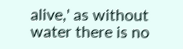alive,' as without water there is no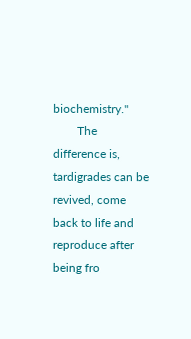biochemistry."
        The difference is, tardigrades can be revived, come back to life and reproduce after being fro